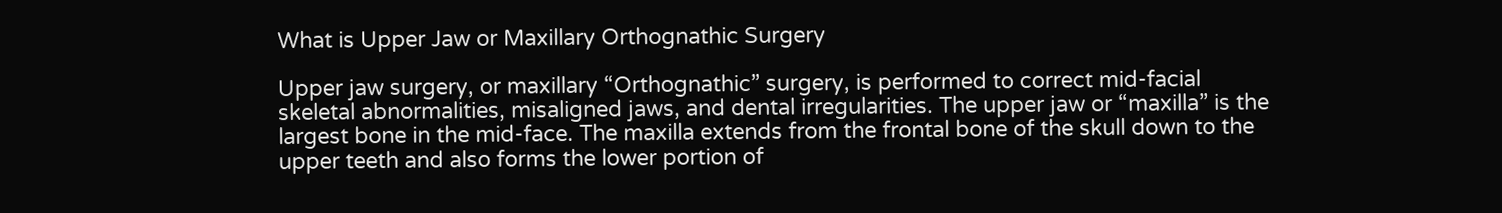What is Upper Jaw or Maxillary Orthognathic Surgery

Upper jaw surgery, or maxillary “Orthognathic” surgery, is performed to correct mid-facial skeletal abnormalities, misaligned jaws, and dental irregularities. The upper jaw or “maxilla” is the largest bone in the mid-face. The maxilla extends from the frontal bone of the skull down to the upper teeth and also forms the lower portion of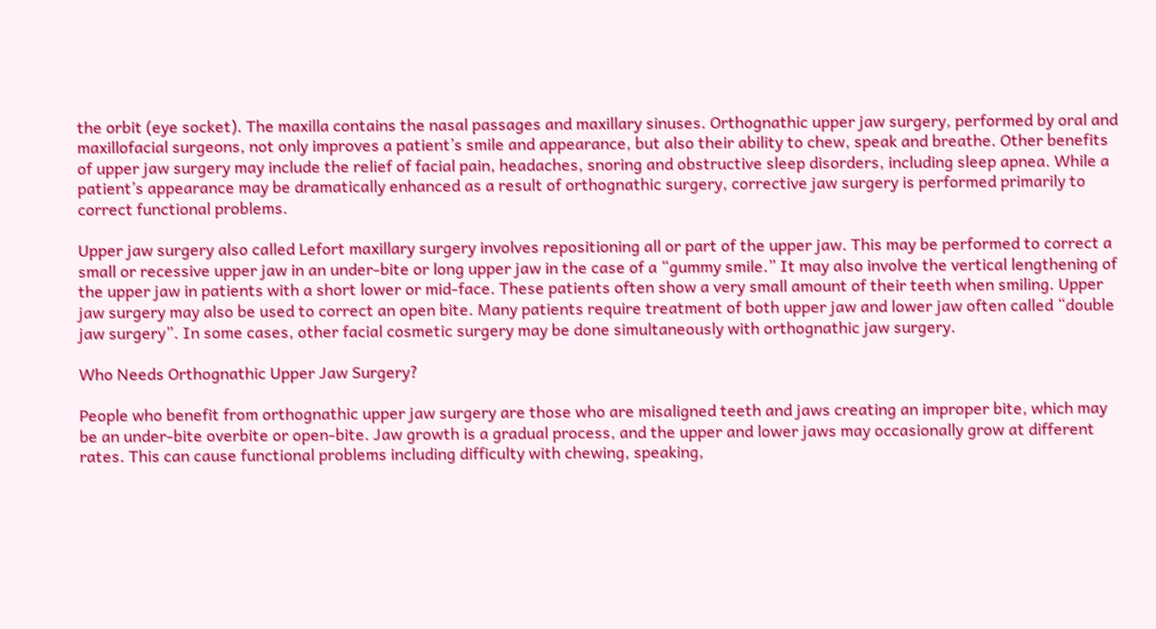the orbit (eye socket). The maxilla contains the nasal passages and maxillary sinuses. Orthognathic upper jaw surgery, performed by oral and maxillofacial surgeons, not only improves a patient’s smile and appearance, but also their ability to chew, speak and breathe. Other benefits of upper jaw surgery may include the relief of facial pain, headaches, snoring and obstructive sleep disorders, including sleep apnea. While a patient’s appearance may be dramatically enhanced as a result of orthognathic surgery, corrective jaw surgery is performed primarily to correct functional problems.

Upper jaw surgery also called Lefort maxillary surgery involves repositioning all or part of the upper jaw. This may be performed to correct a small or recessive upper jaw in an under-bite or long upper jaw in the case of a “gummy smile.” It may also involve the vertical lengthening of the upper jaw in patients with a short lower or mid-face. These patients often show a very small amount of their teeth when smiling. Upper jaw surgery may also be used to correct an open bite. Many patients require treatment of both upper jaw and lower jaw often called “double jaw surgery”. In some cases, other facial cosmetic surgery may be done simultaneously with orthognathic jaw surgery.

Who Needs Orthognathic Upper Jaw Surgery?

People who benefit from orthognathic upper jaw surgery are those who are misaligned teeth and jaws creating an improper bite, which may be an under-bite overbite or open-bite. Jaw growth is a gradual process, and the upper and lower jaws may occasionally grow at different rates. This can cause functional problems including difficulty with chewing, speaking,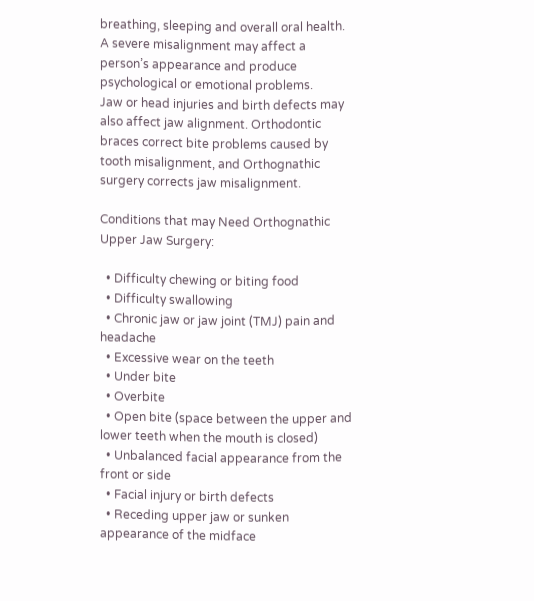breathing, sleeping and overall oral health. A severe misalignment may affect a person’s appearance and produce psychological or emotional problems.
Jaw or head injuries and birth defects may also affect jaw alignment. Orthodontic braces correct bite problems caused by tooth misalignment, and Orthognathic surgery corrects jaw misalignment.

Conditions that may Need Orthognathic Upper Jaw Surgery:

  • Difficulty chewing or biting food
  • Difficulty swallowing
  • Chronic jaw or jaw joint (TMJ) pain and headache
  • Excessive wear on the teeth
  • Under bite
  • Overbite
  • Open bite (space between the upper and lower teeth when the mouth is closed)
  • Unbalanced facial appearance from the front or side
  • Facial injury or birth defects
  • Receding upper jaw or sunken appearance of the midface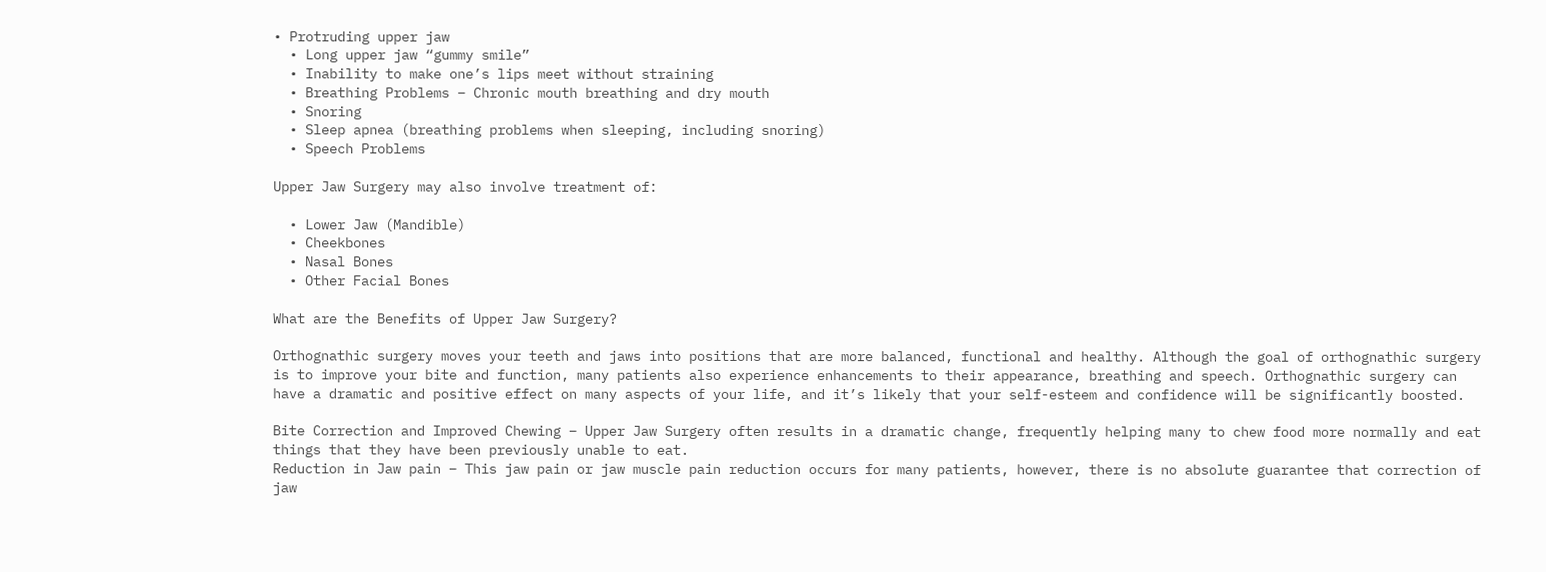• Protruding upper jaw
  • Long upper jaw “gummy smile”
  • Inability to make one’s lips meet without straining
  • Breathing Problems – Chronic mouth breathing and dry mouth
  • Snoring
  • Sleep apnea (breathing problems when sleeping, including snoring)
  • Speech Problems

Upper Jaw Surgery may also involve treatment of:

  • Lower Jaw (Mandible)
  • Cheekbones
  • Nasal Bones
  • Other Facial Bones

What are the Benefits of Upper Jaw Surgery?

Orthognathic surgery moves your teeth and jaws into positions that are more balanced, functional and healthy. Although the goal of orthognathic surgery is to improve your bite and function, many patients also experience enhancements to their appearance, breathing and speech. Orthognathic surgery can have a dramatic and positive effect on many aspects of your life, and it’s likely that your self-esteem and confidence will be significantly boosted.

Bite Correction and Improved Chewing – Upper Jaw Surgery often results in a dramatic change, frequently helping many to chew food more normally and eat things that they have been previously unable to eat.
Reduction in Jaw pain – This jaw pain or jaw muscle pain reduction occurs for many patients, however, there is no absolute guarantee that correction of jaw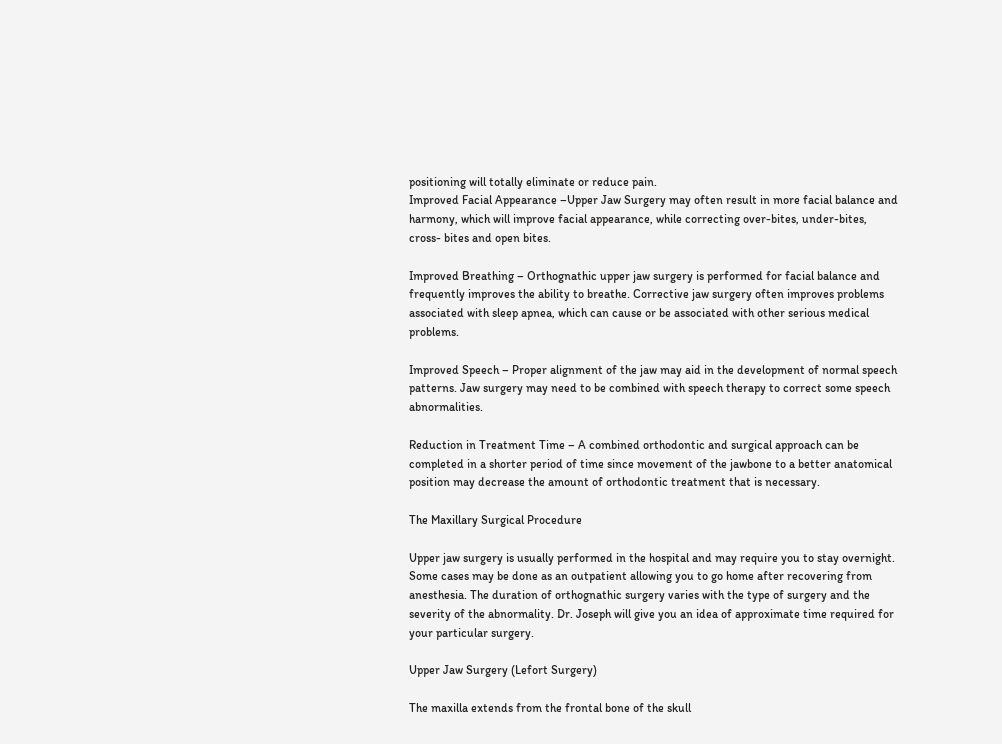positioning will totally eliminate or reduce pain.
Improved Facial Appearance –Upper Jaw Surgery may often result in more facial balance and harmony, which will improve facial appearance, while correcting over-bites, under-bites, cross- bites and open bites.

Improved Breathing – Orthognathic upper jaw surgery is performed for facial balance and frequently improves the ability to breathe. Corrective jaw surgery often improves problems associated with sleep apnea, which can cause or be associated with other serious medical problems.

Improved Speech – Proper alignment of the jaw may aid in the development of normal speech patterns. Jaw surgery may need to be combined with speech therapy to correct some speech abnormalities.

Reduction in Treatment Time – A combined orthodontic and surgical approach can be completed in a shorter period of time since movement of the jawbone to a better anatomical position may decrease the amount of orthodontic treatment that is necessary.

The Maxillary Surgical Procedure

Upper jaw surgery is usually performed in the hospital and may require you to stay overnight. Some cases may be done as an outpatient allowing you to go home after recovering from anesthesia. The duration of orthognathic surgery varies with the type of surgery and the severity of the abnormality. Dr. Joseph will give you an idea of approximate time required for your particular surgery.

Upper Jaw Surgery (Lefort Surgery)

The maxilla extends from the frontal bone of the skull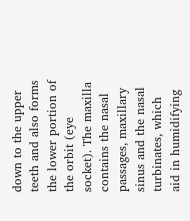down to the upper teeth and also forms the lower portion of the orbit (eye socket). The maxilla contains the nasal passages, maxillary sinus and the nasal turbinates, which aid in humidifying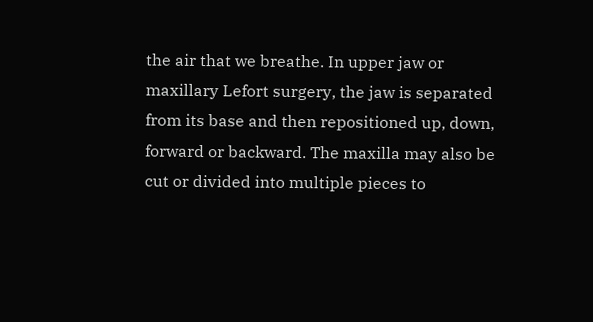the air that we breathe. In upper jaw or maxillary Lefort surgery, the jaw is separated from its base and then repositioned up, down, forward or backward. The maxilla may also be cut or divided into multiple pieces to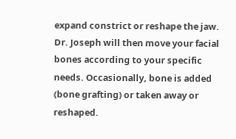expand constrict or reshape the jaw. Dr. Joseph will then move your facial bones according to your specific needs. Occasionally, bone is added (bone grafting) or taken away or reshaped.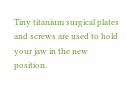Tiny titanium surgical plates and screws are used to hold your jaw in the new position.